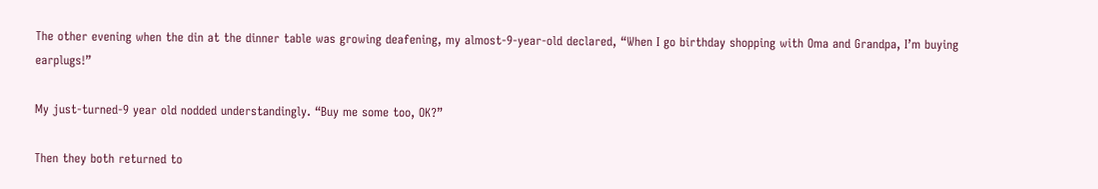The other evening when the din at the dinner table was growing deafening, my almost-9-year-old declared, “When I go birthday shopping with Oma and Grandpa, I’m buying earplugs!”

My just-turned-9 year old nodded understandingly. “Buy me some too, OK?”

Then they both returned to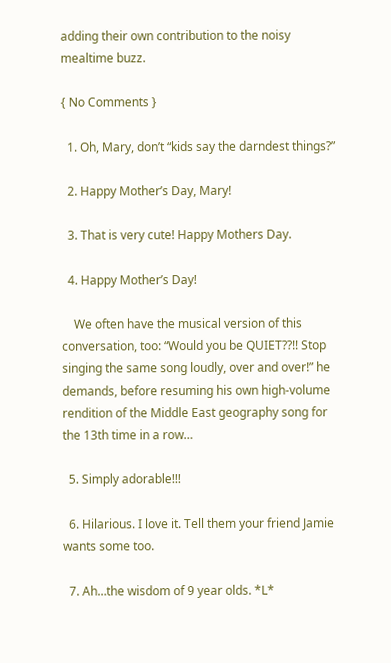adding their own contribution to the noisy mealtime buzz.

{ No Comments }

  1. Oh, Mary, don’t “kids say the darndest things?”

  2. Happy Mother’s Day, Mary!

  3. That is very cute! Happy Mothers Day.

  4. Happy Mother’s Day!

    We often have the musical version of this conversation, too: “Would you be QUIET??!! Stop singing the same song loudly, over and over!” he demands, before resuming his own high-volume rendition of the Middle East geography song for the 13th time in a row…

  5. Simply adorable!!!

  6. Hilarious. I love it. Tell them your friend Jamie wants some too.

  7. Ah…the wisdom of 9 year olds. *L*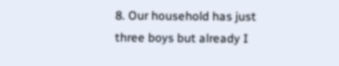8. Our household has just three boys but already I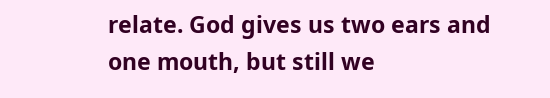relate. God gives us two ears and one mouth, but still we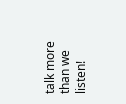talk more than we listen!